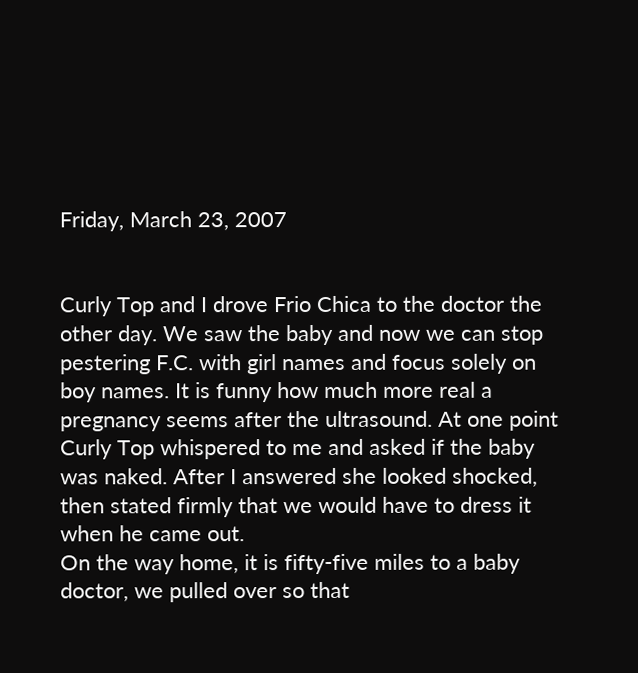Friday, March 23, 2007


Curly Top and I drove Frio Chica to the doctor the other day. We saw the baby and now we can stop pestering F.C. with girl names and focus solely on boy names. It is funny how much more real a pregnancy seems after the ultrasound. At one point Curly Top whispered to me and asked if the baby was naked. After I answered she looked shocked, then stated firmly that we would have to dress it when he came out.
On the way home, it is fifty-five miles to a baby doctor, we pulled over so that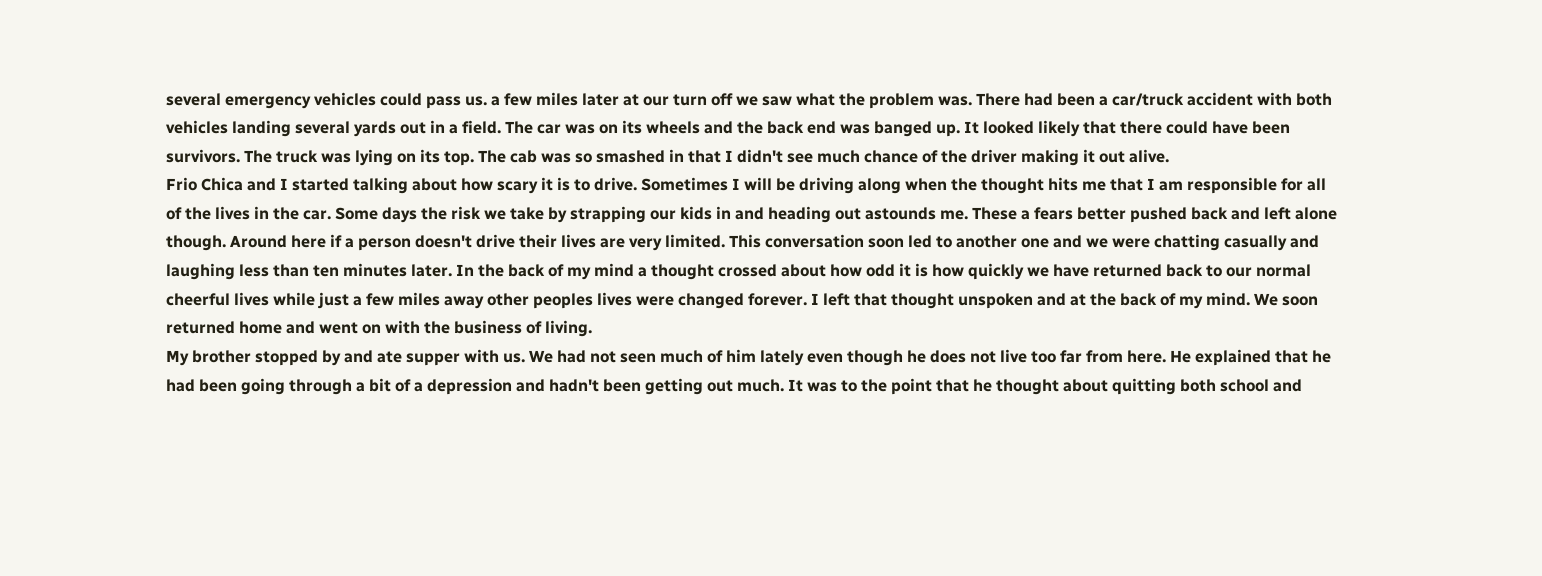several emergency vehicles could pass us. a few miles later at our turn off we saw what the problem was. There had been a car/truck accident with both vehicles landing several yards out in a field. The car was on its wheels and the back end was banged up. It looked likely that there could have been survivors. The truck was lying on its top. The cab was so smashed in that I didn't see much chance of the driver making it out alive.
Frio Chica and I started talking about how scary it is to drive. Sometimes I will be driving along when the thought hits me that I am responsible for all of the lives in the car. Some days the risk we take by strapping our kids in and heading out astounds me. These a fears better pushed back and left alone though. Around here if a person doesn't drive their lives are very limited. This conversation soon led to another one and we were chatting casually and laughing less than ten minutes later. In the back of my mind a thought crossed about how odd it is how quickly we have returned back to our normal cheerful lives while just a few miles away other peoples lives were changed forever. I left that thought unspoken and at the back of my mind. We soon returned home and went on with the business of living.
My brother stopped by and ate supper with us. We had not seen much of him lately even though he does not live too far from here. He explained that he had been going through a bit of a depression and hadn't been getting out much. It was to the point that he thought about quitting both school and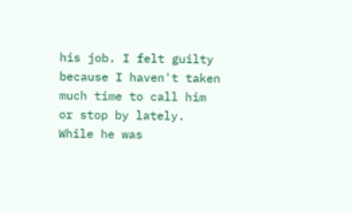his job. I felt guilty because I haven't taken much time to call him or stop by lately.
While he was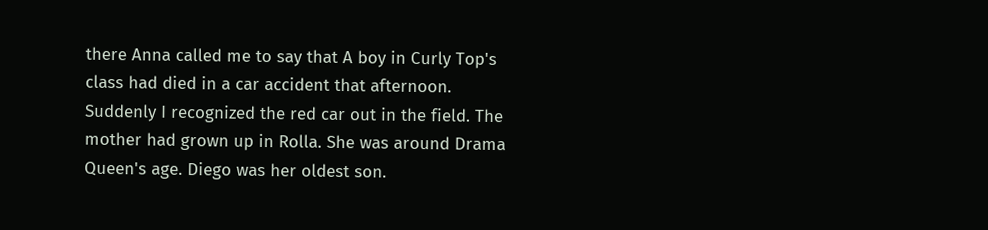there Anna called me to say that A boy in Curly Top's class had died in a car accident that afternoon. Suddenly I recognized the red car out in the field. The mother had grown up in Rolla. She was around Drama Queen's age. Diego was her oldest son.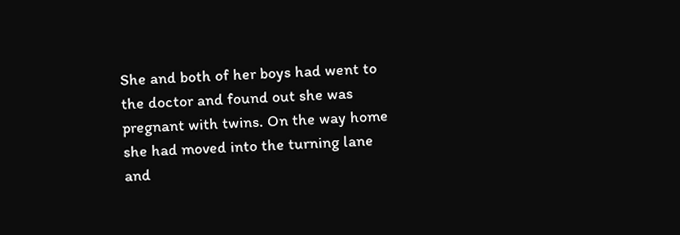She and both of her boys had went to the doctor and found out she was pregnant with twins. On the way home she had moved into the turning lane and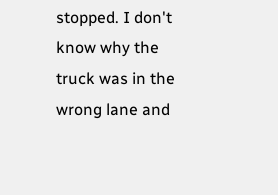stopped. I don't know why the truck was in the wrong lane and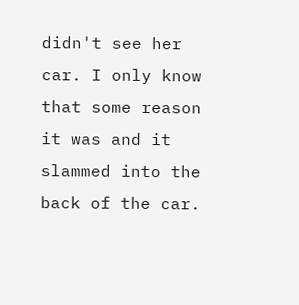didn't see her car. I only know that some reason it was and it slammed into the back of the car.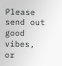Please send out good vibes, or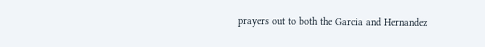prayers out to both the Garcia and Hernandez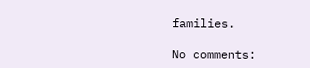families.

No comments: